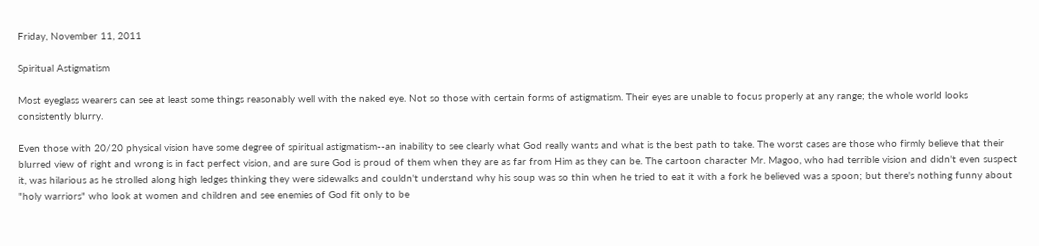Friday, November 11, 2011

Spiritual Astigmatism

Most eyeglass wearers can see at least some things reasonably well with the naked eye. Not so those with certain forms of astigmatism. Their eyes are unable to focus properly at any range; the whole world looks consistently blurry.

Even those with 20/20 physical vision have some degree of spiritual astigmatism--an inability to see clearly what God really wants and what is the best path to take. The worst cases are those who firmly believe that their blurred view of right and wrong is in fact perfect vision, and are sure God is proud of them when they are as far from Him as they can be. The cartoon character Mr. Magoo, who had terrible vision and didn't even suspect it, was hilarious as he strolled along high ledges thinking they were sidewalks and couldn't understand why his soup was so thin when he tried to eat it with a fork he believed was a spoon; but there's nothing funny about "holy warriors" who look at women and children and see enemies of God fit only to be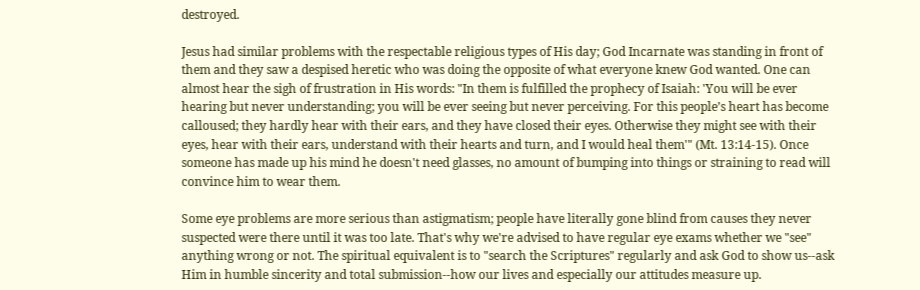destroyed.

Jesus had similar problems with the respectable religious types of His day; God Incarnate was standing in front of them and they saw a despised heretic who was doing the opposite of what everyone knew God wanted. One can almost hear the sigh of frustration in His words: "In them is fulfilled the prophecy of Isaiah: 'You will be ever hearing but never understanding; you will be ever seeing but never perceiving. For this people’s heart has become calloused; they hardly hear with their ears, and they have closed their eyes. Otherwise they might see with their eyes, hear with their ears, understand with their hearts and turn, and I would heal them'" (Mt. 13:14-15). Once someone has made up his mind he doesn't need glasses, no amount of bumping into things or straining to read will convince him to wear them.

Some eye problems are more serious than astigmatism; people have literally gone blind from causes they never suspected were there until it was too late. That's why we're advised to have regular eye exams whether we "see" anything wrong or not. The spiritual equivalent is to "search the Scriptures" regularly and ask God to show us--ask Him in humble sincerity and total submission--how our lives and especially our attitudes measure up.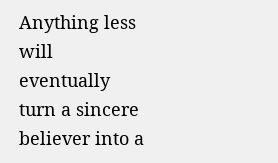Anything less will eventually turn a sincere believer into a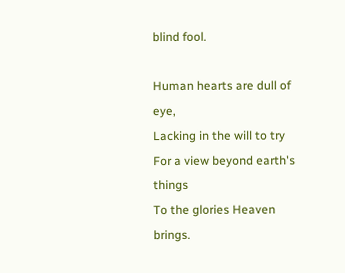blind fool.

Human hearts are dull of eye,
Lacking in the will to try
For a view beyond earth's things
To the glories Heaven brings.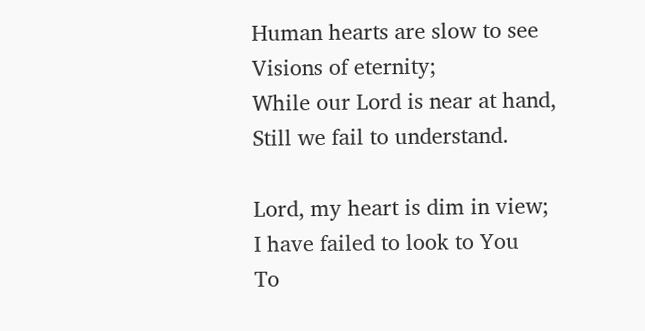Human hearts are slow to see
Visions of eternity;
While our Lord is near at hand,
Still we fail to understand.

Lord, my heart is dim in view;
I have failed to look to You
To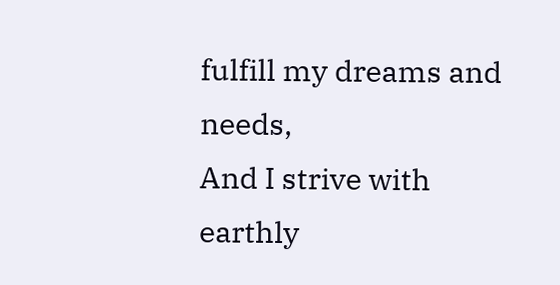fulfill my dreams and needs,
And I strive with earthly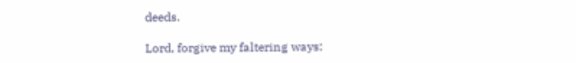deeds.

Lord, forgive my faltering ways: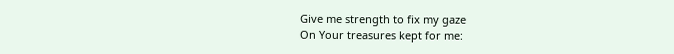Give me strength to fix my gaze
On Your treasures kept for me: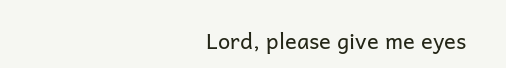Lord, please give me eyes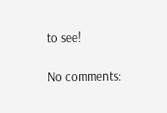to see!

No comments: